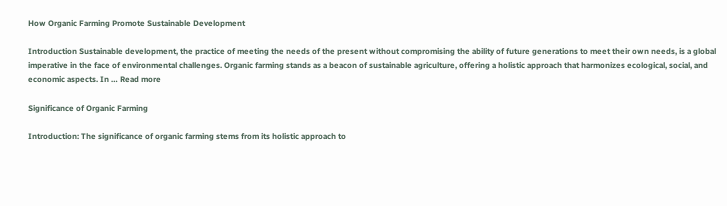How Organic Farming Promote Sustainable Development

Introduction Sustainable development, the practice of meeting the needs of the present without compromising the ability of future generations to meet their own needs, is a global imperative in the face of environmental challenges. Organic farming stands as a beacon of sustainable agriculture, offering a holistic approach that harmonizes ecological, social, and economic aspects. In … Read more

Significance of Organic Farming

Introduction: The significance of organic farming stems from its holistic approach to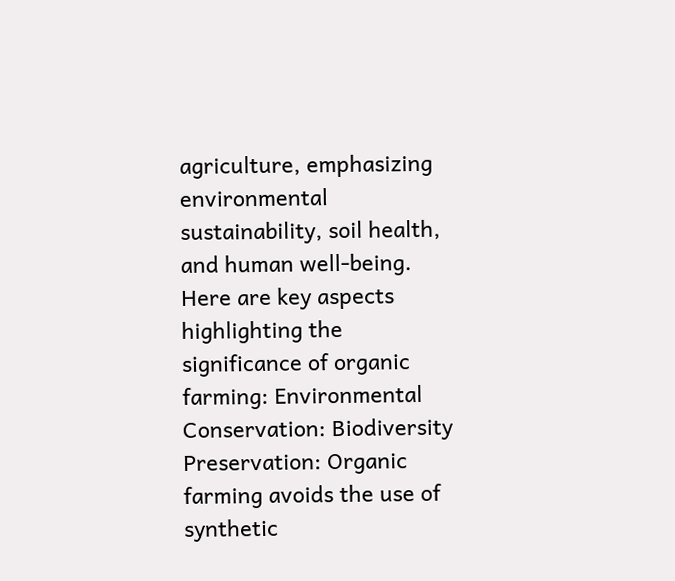agriculture, emphasizing environmental sustainability, soil health, and human well-being. Here are key aspects highlighting the significance of organic farming: Environmental Conservation: Biodiversity Preservation: Organic farming avoids the use of synthetic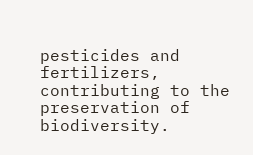pesticides and fertilizers, contributing to the preservation of biodiversity.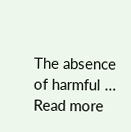The absence of harmful … Read more